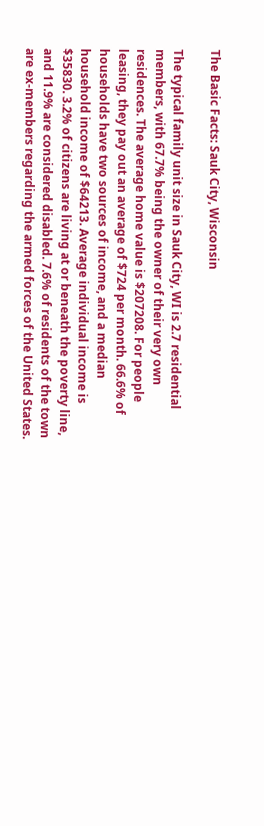The Basic Facts: Sauk City, Wisconsin

The typical family unit size in Sauk City, WI is 2.7 residential members, with 67.7% being the owner of their very own residences. The average home value is $207208. For people leasing, they pay out an average of $724 per month. 66.6% of households have two sources of income, and a median household income of $64213. Average individual income is $35830. 3.2% of citizens are living at or beneath the poverty line, and 11.9% are considered disabled. 7.6% of residents of the town are ex-members regarding the armed forces of the United States.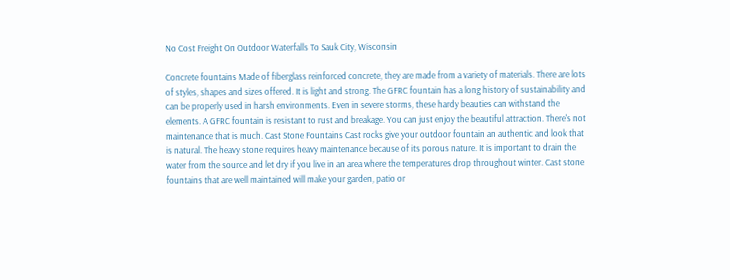No Cost Freight On Outdoor Waterfalls To Sauk City, Wisconsin

Concrete fountains Made of fiberglass reinforced concrete, they are made from a variety of materials. There are lots of styles, shapes and sizes offered. It is light and strong. The GFRC fountain has a long history of sustainability and can be properly used in harsh environments. Even in severe storms, these hardy beauties can withstand the elements. A GFRC fountain is resistant to rust and breakage. You can just enjoy the beautiful attraction. There's not maintenance that is much. Cast Stone Fountains Cast rocks give your outdoor fountain an authentic and look that is natural. The heavy stone requires heavy maintenance because of its porous nature. It is important to drain the water from the source and let dry if you live in an area where the temperatures drop throughout winter. Cast stone fountains that are well maintained will make your garden, patio or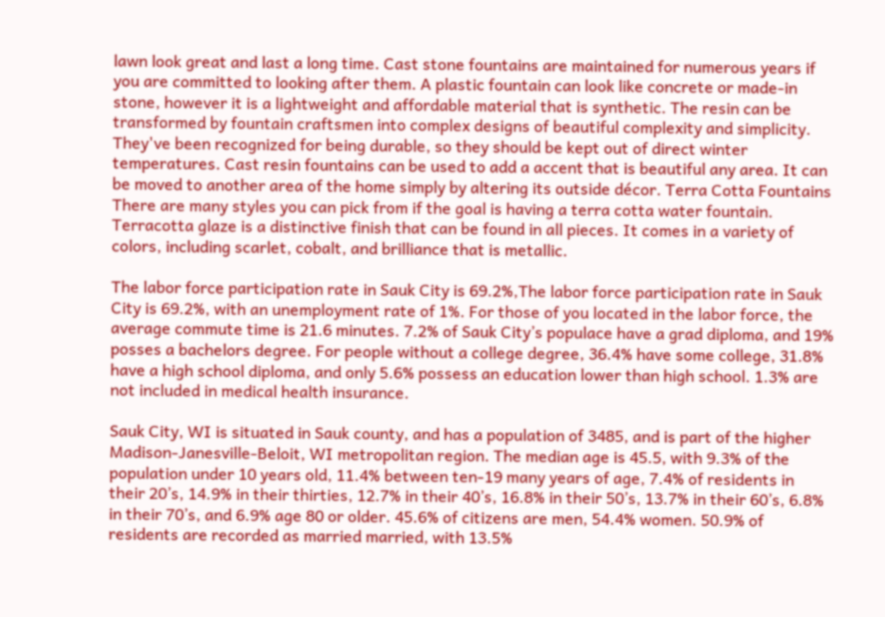lawn look great and last a long time. Cast stone fountains are maintained for numerous years if you are committed to looking after them. A plastic fountain can look like concrete or made-in stone, however it is a lightweight and affordable material that is synthetic. The resin can be transformed by fountain craftsmen into complex designs of beautiful complexity and simplicity. They've been recognized for being durable, so they should be kept out of direct winter temperatures. Cast resin fountains can be used to add a accent that is beautiful any area. It can be moved to another area of the home simply by altering its outside décor. Terra Cotta Fountains There are many styles you can pick from if the goal is having a terra cotta water fountain. Terracotta glaze is a distinctive finish that can be found in all pieces. It comes in a variety of colors, including scarlet, cobalt, and brilliance that is metallic.

The labor force participation rate in Sauk City is 69.2%,The labor force participation rate in Sauk City is 69.2%, with an unemployment rate of 1%. For those of you located in the labor force, the average commute time is 21.6 minutes. 7.2% of Sauk City’s populace have a grad diploma, and 19% posses a bachelors degree. For people without a college degree, 36.4% have some college, 31.8% have a high school diploma, and only 5.6% possess an education lower than high school. 1.3% are not included in medical health insurance.

Sauk City, WI is situated in Sauk county, and has a population of 3485, and is part of the higher Madison-Janesville-Beloit, WI metropolitan region. The median age is 45.5, with 9.3% of the population under 10 years old, 11.4% between ten-19 many years of age, 7.4% of residents in their 20’s, 14.9% in their thirties, 12.7% in their 40’s, 16.8% in their 50’s, 13.7% in their 60’s, 6.8% in their 70’s, and 6.9% age 80 or older. 45.6% of citizens are men, 54.4% women. 50.9% of residents are recorded as married married, with 13.5%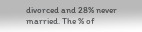divorced and 28% never married. The % of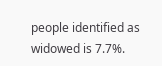people identified as widowed is 7.7%.